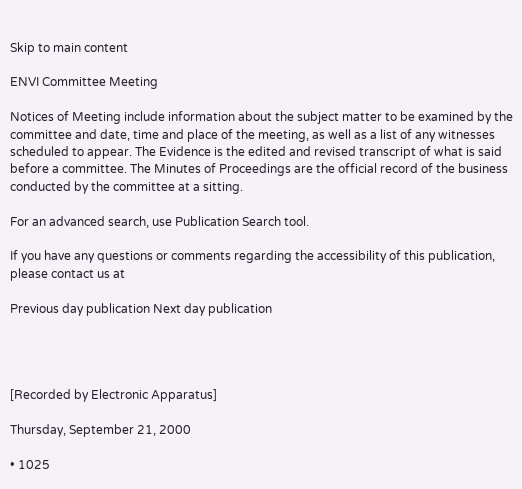Skip to main content

ENVI Committee Meeting

Notices of Meeting include information about the subject matter to be examined by the committee and date, time and place of the meeting, as well as a list of any witnesses scheduled to appear. The Evidence is the edited and revised transcript of what is said before a committee. The Minutes of Proceedings are the official record of the business conducted by the committee at a sitting.

For an advanced search, use Publication Search tool.

If you have any questions or comments regarding the accessibility of this publication, please contact us at

Previous day publication Next day publication




[Recorded by Electronic Apparatus]

Thursday, September 21, 2000

• 1025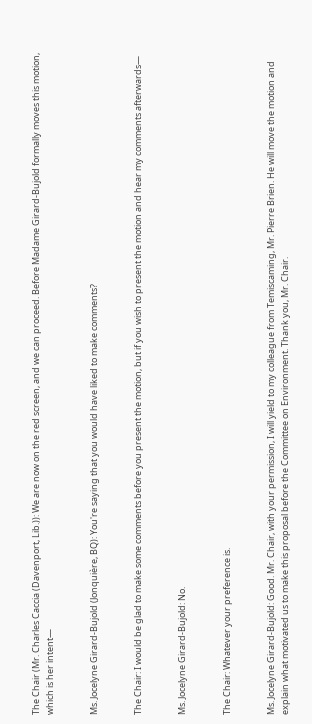The Chair (Mr. Charles Caccia (Davenport, Lib.)): We are now on the red screen, and we can proceed. Before Madame Girard-Bujold formally moves this motion, which is her intent—


Ms. Jocelyne Girard-Bujold (Jonquière, BQ): You're saying that you would have liked to make comments?


The Chair: I would be glad to make some comments before you present the motion, but if you wish to present the motion and hear my comments afterwards—


Ms. Jocelyne Girard-Bujold: No.


The Chair: Whatever your preference is.


Ms. Jocelyne Girard-Bujold: Good. Mr. Chair, with your permission, I will yield to my colleague from Temiscaming, Mr. Pierre Brien. He will move the motion and explain what motivated us to make this proposal before the Committee on Environment. Thank you, Mr. Chair.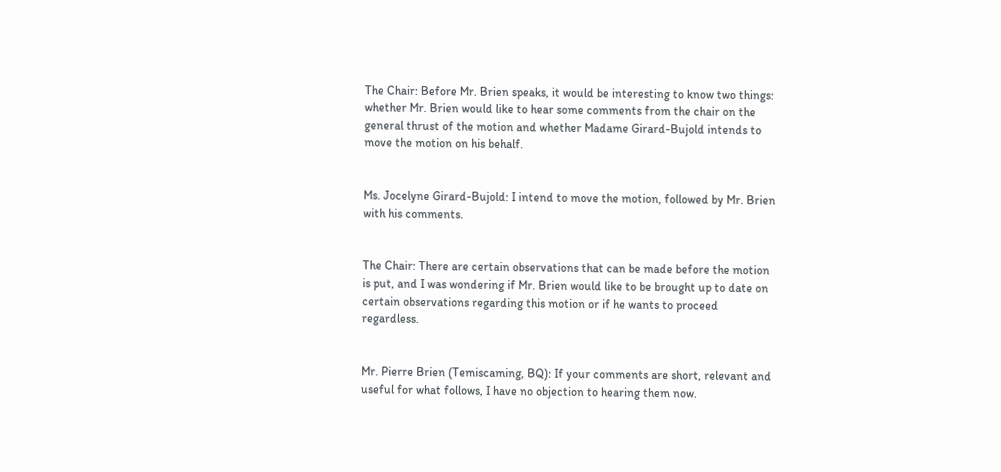The Chair: Before Mr. Brien speaks, it would be interesting to know two things: whether Mr. Brien would like to hear some comments from the chair on the general thrust of the motion and whether Madame Girard-Bujold intends to move the motion on his behalf.


Ms. Jocelyne Girard-Bujold: I intend to move the motion, followed by Mr. Brien with his comments.


The Chair: There are certain observations that can be made before the motion is put, and I was wondering if Mr. Brien would like to be brought up to date on certain observations regarding this motion or if he wants to proceed regardless.


Mr. Pierre Brien (Temiscaming, BQ): If your comments are short, relevant and useful for what follows, I have no objection to hearing them now.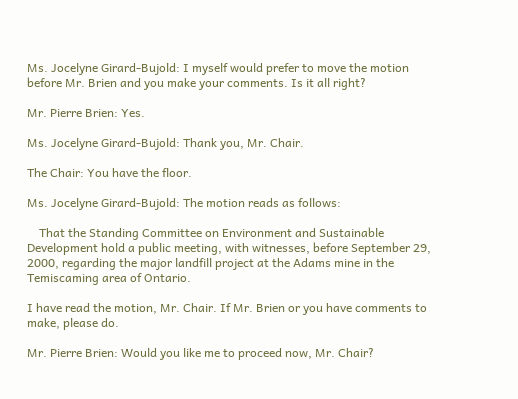Ms. Jocelyne Girard-Bujold: I myself would prefer to move the motion before Mr. Brien and you make your comments. Is it all right?

Mr. Pierre Brien: Yes.

Ms. Jocelyne Girard-Bujold: Thank you, Mr. Chair.

The Chair: You have the floor.

Ms. Jocelyne Girard-Bujold: The motion reads as follows:

    That the Standing Committee on Environment and Sustainable Development hold a public meeting, with witnesses, before September 29, 2000, regarding the major landfill project at the Adams mine in the Temiscaming area of Ontario.

I have read the motion, Mr. Chair. If Mr. Brien or you have comments to make, please do.

Mr. Pierre Brien: Would you like me to proceed now, Mr. Chair?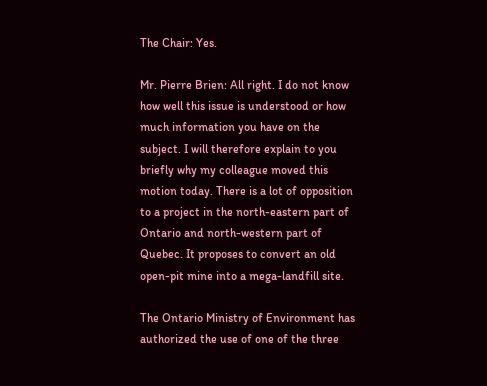The Chair: Yes.

Mr. Pierre Brien: All right. I do not know how well this issue is understood or how much information you have on the subject. I will therefore explain to you briefly why my colleague moved this motion today. There is a lot of opposition to a project in the north-eastern part of Ontario and north-western part of Quebec. It proposes to convert an old open-pit mine into a mega-landfill site.

The Ontario Ministry of Environment has authorized the use of one of the three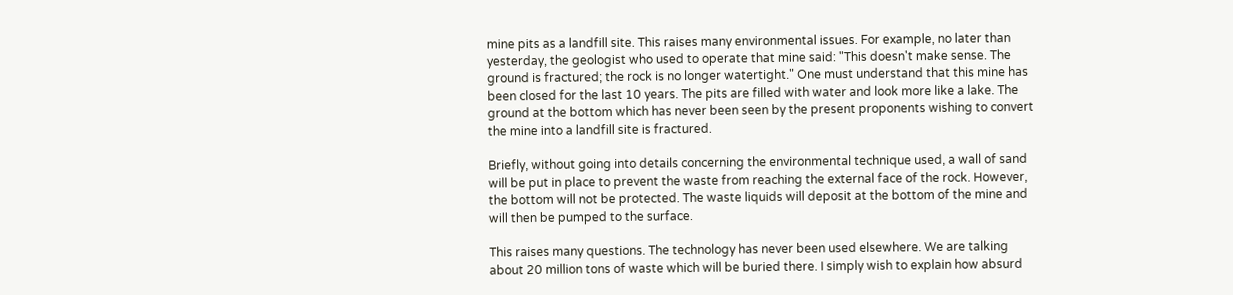mine pits as a landfill site. This raises many environmental issues. For example, no later than yesterday, the geologist who used to operate that mine said: "This doesn't make sense. The ground is fractured; the rock is no longer watertight." One must understand that this mine has been closed for the last 10 years. The pits are filled with water and look more like a lake. The ground at the bottom which has never been seen by the present proponents wishing to convert the mine into a landfill site is fractured.

Briefly, without going into details concerning the environmental technique used, a wall of sand will be put in place to prevent the waste from reaching the external face of the rock. However, the bottom will not be protected. The waste liquids will deposit at the bottom of the mine and will then be pumped to the surface.

This raises many questions. The technology has never been used elsewhere. We are talking about 20 million tons of waste which will be buried there. I simply wish to explain how absurd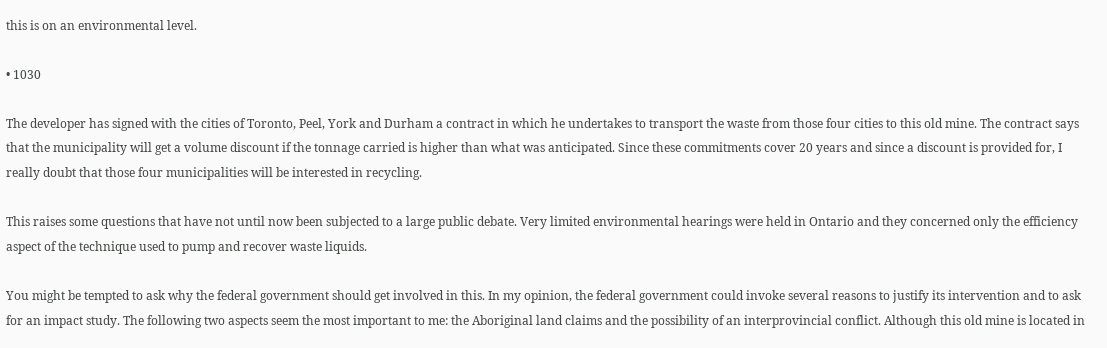this is on an environmental level.

• 1030

The developer has signed with the cities of Toronto, Peel, York and Durham a contract in which he undertakes to transport the waste from those four cities to this old mine. The contract says that the municipality will get a volume discount if the tonnage carried is higher than what was anticipated. Since these commitments cover 20 years and since a discount is provided for, I really doubt that those four municipalities will be interested in recycling.

This raises some questions that have not until now been subjected to a large public debate. Very limited environmental hearings were held in Ontario and they concerned only the efficiency aspect of the technique used to pump and recover waste liquids.

You might be tempted to ask why the federal government should get involved in this. In my opinion, the federal government could invoke several reasons to justify its intervention and to ask for an impact study. The following two aspects seem the most important to me: the Aboriginal land claims and the possibility of an interprovincial conflict. Although this old mine is located in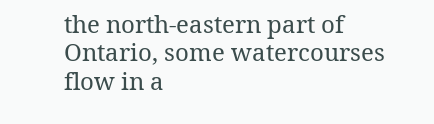the north-eastern part of Ontario, some watercourses flow in a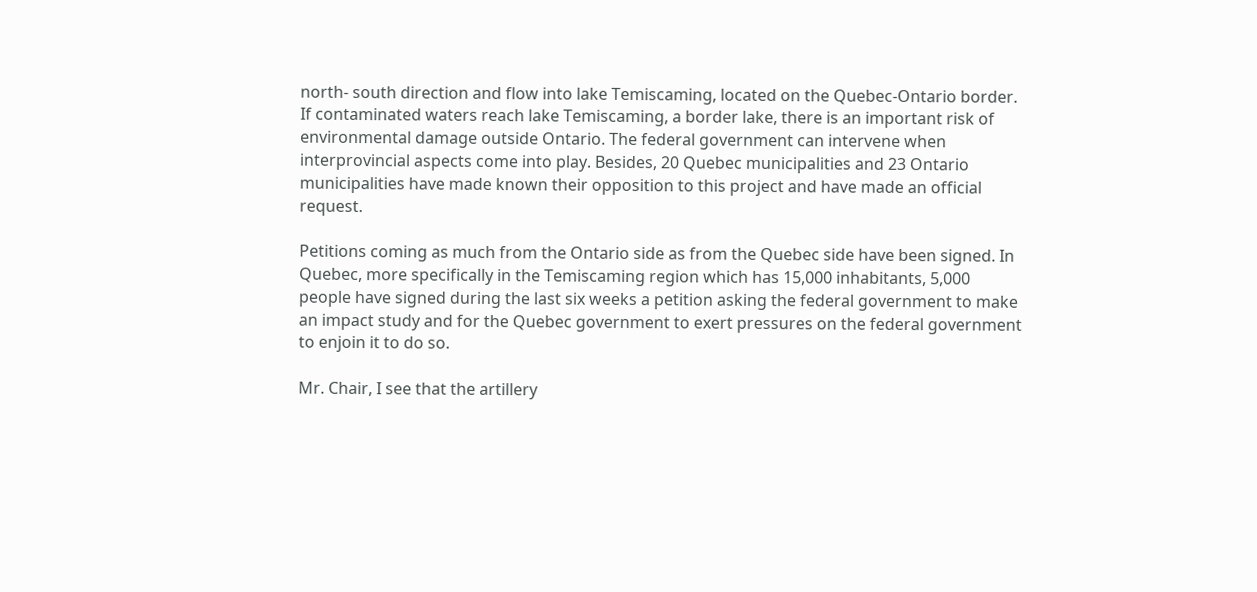north- south direction and flow into lake Temiscaming, located on the Quebec-Ontario border. If contaminated waters reach lake Temiscaming, a border lake, there is an important risk of environmental damage outside Ontario. The federal government can intervene when interprovincial aspects come into play. Besides, 20 Quebec municipalities and 23 Ontario municipalities have made known their opposition to this project and have made an official request.

Petitions coming as much from the Ontario side as from the Quebec side have been signed. In Quebec, more specifically in the Temiscaming region which has 15,000 inhabitants, 5,000 people have signed during the last six weeks a petition asking the federal government to make an impact study and for the Quebec government to exert pressures on the federal government to enjoin it to do so.

Mr. Chair, I see that the artillery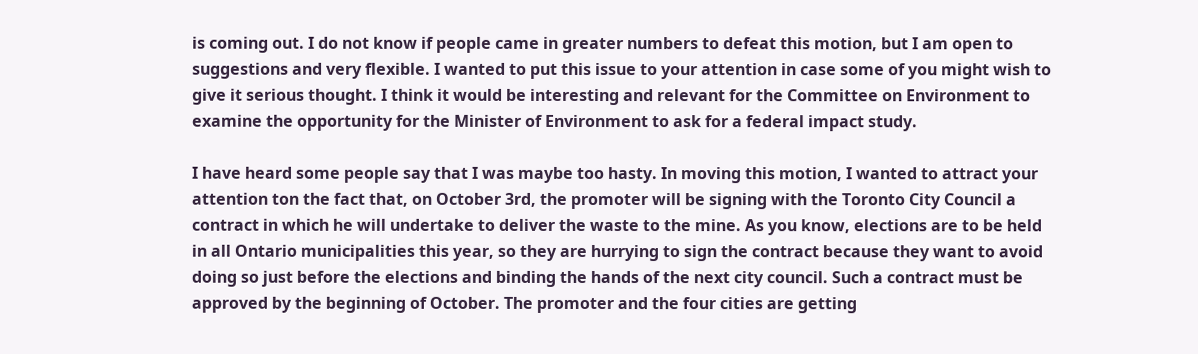is coming out. I do not know if people came in greater numbers to defeat this motion, but I am open to suggestions and very flexible. I wanted to put this issue to your attention in case some of you might wish to give it serious thought. I think it would be interesting and relevant for the Committee on Environment to examine the opportunity for the Minister of Environment to ask for a federal impact study.

I have heard some people say that I was maybe too hasty. In moving this motion, I wanted to attract your attention ton the fact that, on October 3rd, the promoter will be signing with the Toronto City Council a contract in which he will undertake to deliver the waste to the mine. As you know, elections are to be held in all Ontario municipalities this year, so they are hurrying to sign the contract because they want to avoid doing so just before the elections and binding the hands of the next city council. Such a contract must be approved by the beginning of October. The promoter and the four cities are getting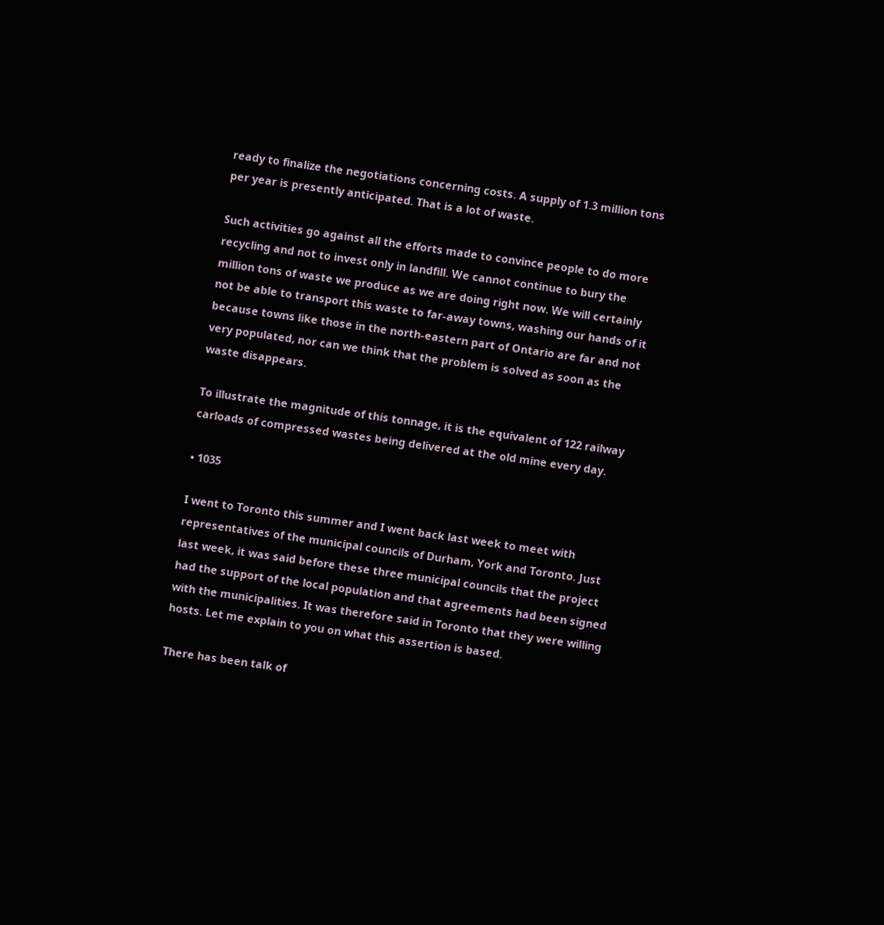ready to finalize the negotiations concerning costs. A supply of 1.3 million tons per year is presently anticipated. That is a lot of waste.

Such activities go against all the efforts made to convince people to do more recycling and not to invest only in landfill. We cannot continue to bury the million tons of waste we produce as we are doing right now. We will certainly not be able to transport this waste to far-away towns, washing our hands of it because towns like those in the north-eastern part of Ontario are far and not very populated, nor can we think that the problem is solved as soon as the waste disappears.

To illustrate the magnitude of this tonnage, it is the equivalent of 122 railway carloads of compressed wastes being delivered at the old mine every day.

• 1035

I went to Toronto this summer and I went back last week to meet with representatives of the municipal councils of Durham, York and Toronto. Just last week, it was said before these three municipal councils that the project had the support of the local population and that agreements had been signed with the municipalities. It was therefore said in Toronto that they were willing hosts. Let me explain to you on what this assertion is based.

There has been talk of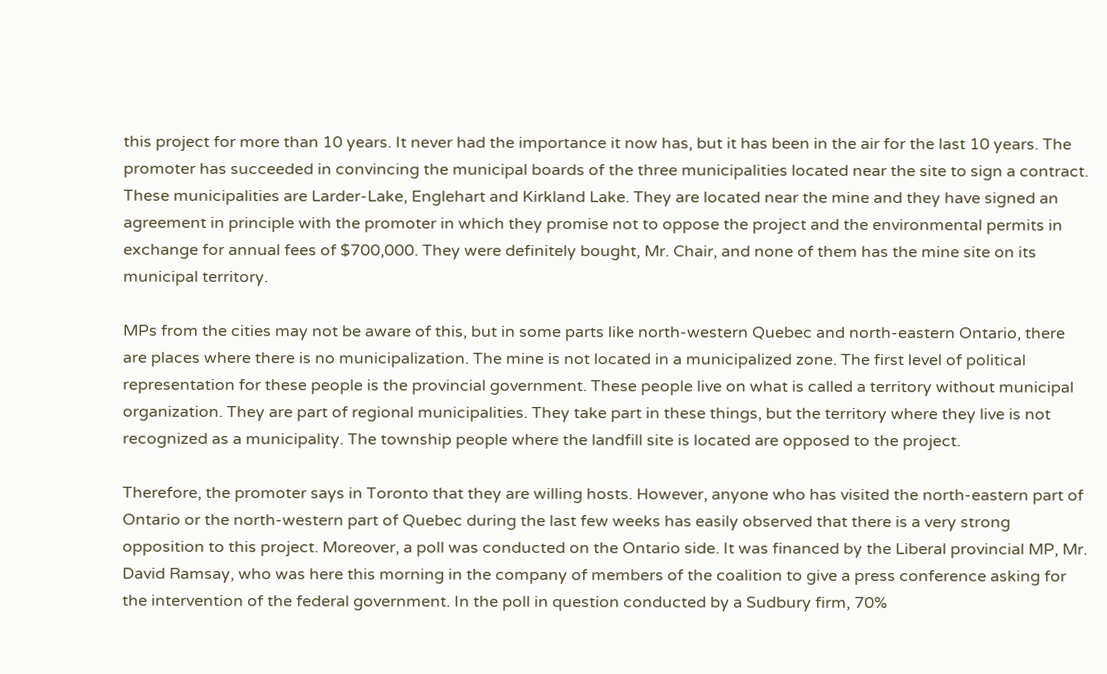this project for more than 10 years. It never had the importance it now has, but it has been in the air for the last 10 years. The promoter has succeeded in convincing the municipal boards of the three municipalities located near the site to sign a contract. These municipalities are Larder-Lake, Englehart and Kirkland Lake. They are located near the mine and they have signed an agreement in principle with the promoter in which they promise not to oppose the project and the environmental permits in exchange for annual fees of $700,000. They were definitely bought, Mr. Chair, and none of them has the mine site on its municipal territory.

MPs from the cities may not be aware of this, but in some parts like north-western Quebec and north-eastern Ontario, there are places where there is no municipalization. The mine is not located in a municipalized zone. The first level of political representation for these people is the provincial government. These people live on what is called a territory without municipal organization. They are part of regional municipalities. They take part in these things, but the territory where they live is not recognized as a municipality. The township people where the landfill site is located are opposed to the project.

Therefore, the promoter says in Toronto that they are willing hosts. However, anyone who has visited the north-eastern part of Ontario or the north-western part of Quebec during the last few weeks has easily observed that there is a very strong opposition to this project. Moreover, a poll was conducted on the Ontario side. It was financed by the Liberal provincial MP, Mr. David Ramsay, who was here this morning in the company of members of the coalition to give a press conference asking for the intervention of the federal government. In the poll in question conducted by a Sudbury firm, 70%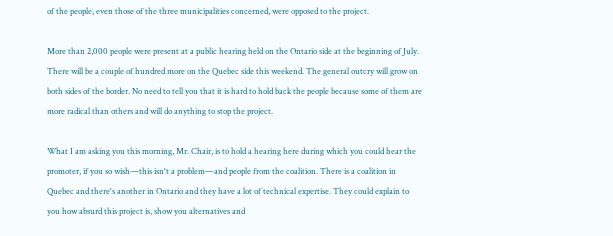of the people, even those of the three municipalities concerned, were opposed to the project.

More than 2,000 people were present at a public hearing held on the Ontario side at the beginning of July. There will be a couple of hundred more on the Quebec side this weekend. The general outcry will grow on both sides of the border. No need to tell you that it is hard to hold back the people because some of them are more radical than others and will do anything to stop the project.

What I am asking you this morning, Mr. Chair, is to hold a hearing here during which you could hear the promoter, if you so wish—this isn't a problem—and people from the coalition. There is a coalition in Quebec and there's another in Ontario and they have a lot of technical expertise. They could explain to you how absurd this project is, show you alternatives and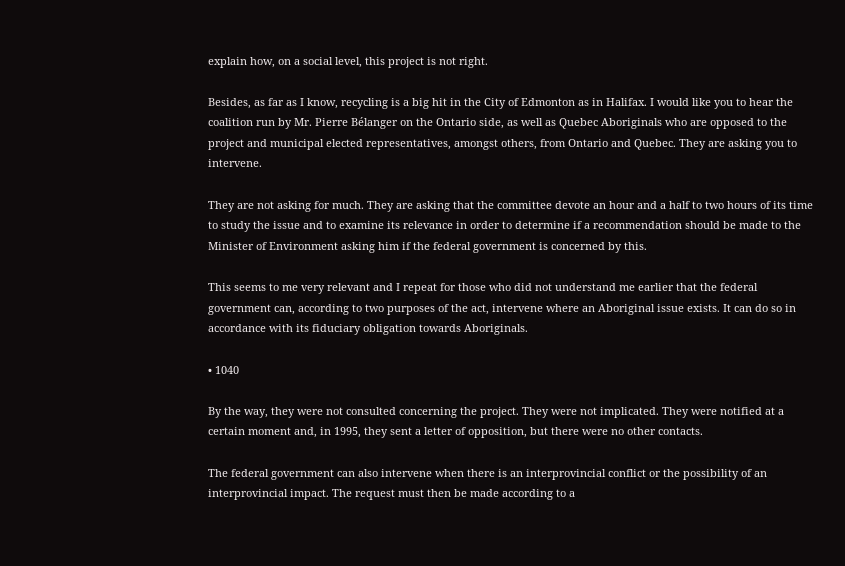explain how, on a social level, this project is not right.

Besides, as far as I know, recycling is a big hit in the City of Edmonton as in Halifax. I would like you to hear the coalition run by Mr. Pierre Bélanger on the Ontario side, as well as Quebec Aboriginals who are opposed to the project and municipal elected representatives, amongst others, from Ontario and Quebec. They are asking you to intervene.

They are not asking for much. They are asking that the committee devote an hour and a half to two hours of its time to study the issue and to examine its relevance in order to determine if a recommendation should be made to the Minister of Environment asking him if the federal government is concerned by this.

This seems to me very relevant and I repeat for those who did not understand me earlier that the federal government can, according to two purposes of the act, intervene where an Aboriginal issue exists. It can do so in accordance with its fiduciary obligation towards Aboriginals.

• 1040

By the way, they were not consulted concerning the project. They were not implicated. They were notified at a certain moment and, in 1995, they sent a letter of opposition, but there were no other contacts.

The federal government can also intervene when there is an interprovincial conflict or the possibility of an interprovincial impact. The request must then be made according to a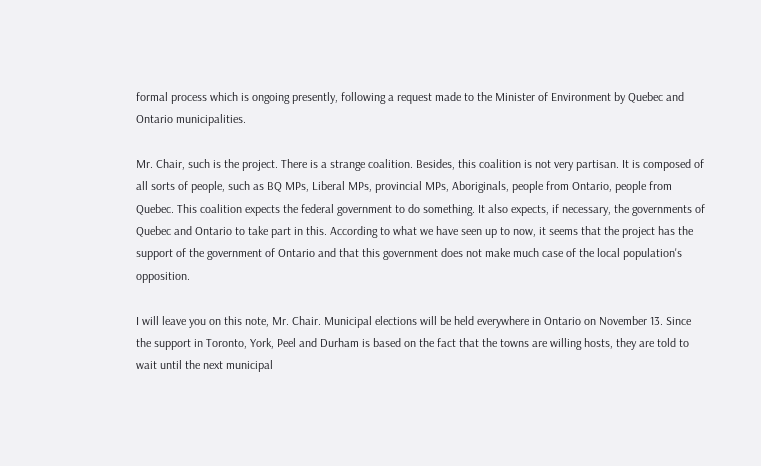formal process which is ongoing presently, following a request made to the Minister of Environment by Quebec and Ontario municipalities.

Mr. Chair, such is the project. There is a strange coalition. Besides, this coalition is not very partisan. It is composed of all sorts of people, such as BQ MPs, Liberal MPs, provincial MPs, Aboriginals, people from Ontario, people from Quebec. This coalition expects the federal government to do something. It also expects, if necessary, the governments of Quebec and Ontario to take part in this. According to what we have seen up to now, it seems that the project has the support of the government of Ontario and that this government does not make much case of the local population's opposition.

I will leave you on this note, Mr. Chair. Municipal elections will be held everywhere in Ontario on November 13. Since the support in Toronto, York, Peel and Durham is based on the fact that the towns are willing hosts, they are told to wait until the next municipal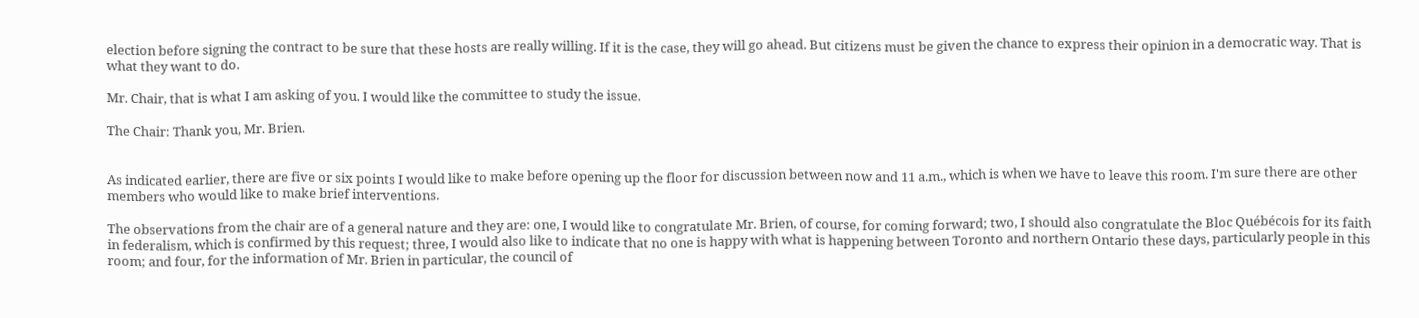election before signing the contract to be sure that these hosts are really willing. If it is the case, they will go ahead. But citizens must be given the chance to express their opinion in a democratic way. That is what they want to do.

Mr. Chair, that is what I am asking of you. I would like the committee to study the issue.

The Chair: Thank you, Mr. Brien.


As indicated earlier, there are five or six points I would like to make before opening up the floor for discussion between now and 11 a.m., which is when we have to leave this room. I'm sure there are other members who would like to make brief interventions.

The observations from the chair are of a general nature and they are: one, I would like to congratulate Mr. Brien, of course, for coming forward; two, I should also congratulate the Bloc Québécois for its faith in federalism, which is confirmed by this request; three, I would also like to indicate that no one is happy with what is happening between Toronto and northern Ontario these days, particularly people in this room; and four, for the information of Mr. Brien in particular, the council of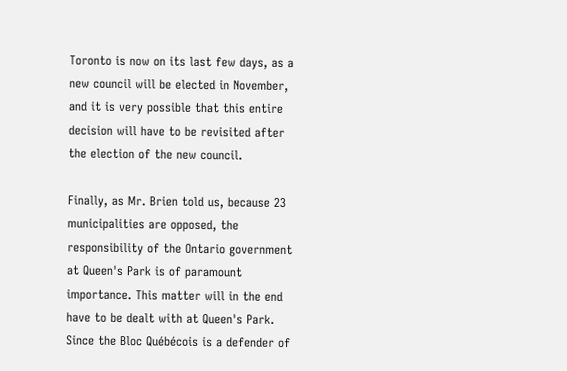Toronto is now on its last few days, as a new council will be elected in November, and it is very possible that this entire decision will have to be revisited after the election of the new council.

Finally, as Mr. Brien told us, because 23 municipalities are opposed, the responsibility of the Ontario government at Queen's Park is of paramount importance. This matter will in the end have to be dealt with at Queen's Park. Since the Bloc Québécois is a defender of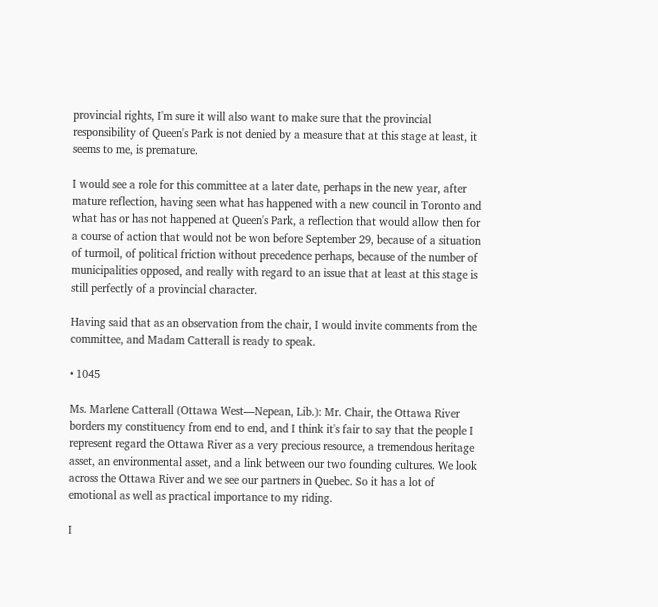provincial rights, I'm sure it will also want to make sure that the provincial responsibility of Queen's Park is not denied by a measure that at this stage at least, it seems to me, is premature.

I would see a role for this committee at a later date, perhaps in the new year, after mature reflection, having seen what has happened with a new council in Toronto and what has or has not happened at Queen's Park, a reflection that would allow then for a course of action that would not be won before September 29, because of a situation of turmoil, of political friction without precedence perhaps, because of the number of municipalities opposed, and really with regard to an issue that at least at this stage is still perfectly of a provincial character.

Having said that as an observation from the chair, I would invite comments from the committee, and Madam Catterall is ready to speak.

• 1045

Ms. Marlene Catterall (Ottawa West—Nepean, Lib.): Mr. Chair, the Ottawa River borders my constituency from end to end, and I think it's fair to say that the people I represent regard the Ottawa River as a very precious resource, a tremendous heritage asset, an environmental asset, and a link between our two founding cultures. We look across the Ottawa River and we see our partners in Quebec. So it has a lot of emotional as well as practical importance to my riding.

I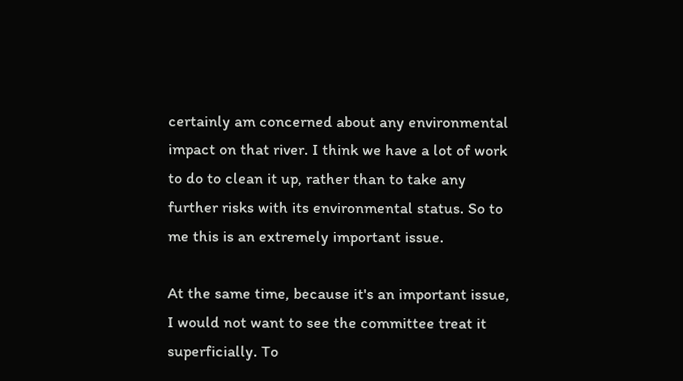certainly am concerned about any environmental impact on that river. I think we have a lot of work to do to clean it up, rather than to take any further risks with its environmental status. So to me this is an extremely important issue.

At the same time, because it's an important issue, I would not want to see the committee treat it superficially. To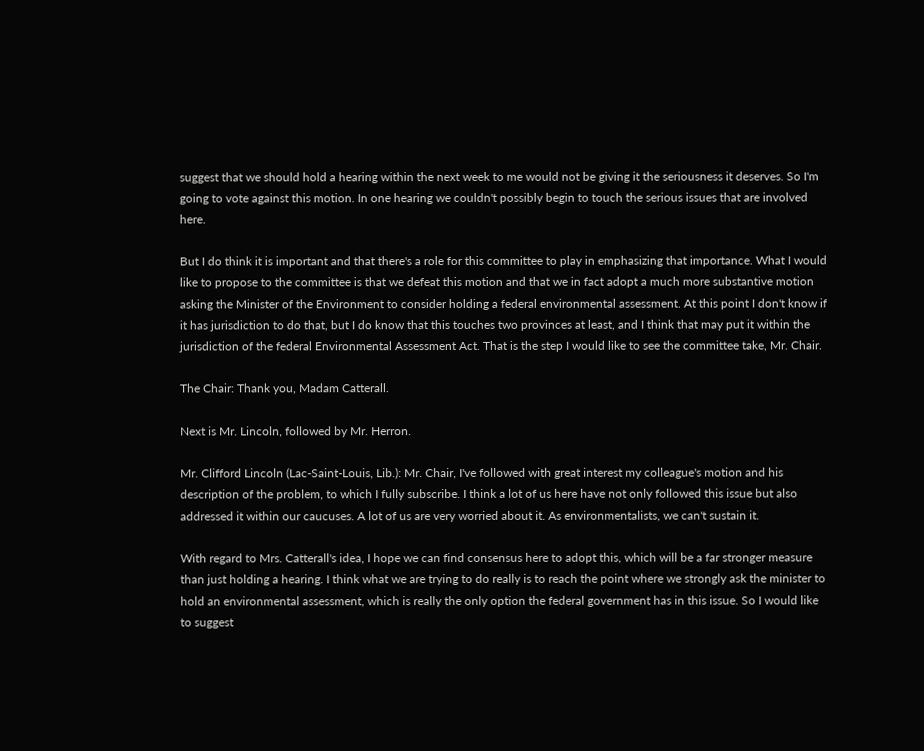suggest that we should hold a hearing within the next week to me would not be giving it the seriousness it deserves. So I'm going to vote against this motion. In one hearing we couldn't possibly begin to touch the serious issues that are involved here.

But I do think it is important and that there's a role for this committee to play in emphasizing that importance. What I would like to propose to the committee is that we defeat this motion and that we in fact adopt a much more substantive motion asking the Minister of the Environment to consider holding a federal environmental assessment. At this point I don't know if it has jurisdiction to do that, but I do know that this touches two provinces at least, and I think that may put it within the jurisdiction of the federal Environmental Assessment Act. That is the step I would like to see the committee take, Mr. Chair.

The Chair: Thank you, Madam Catterall.

Next is Mr. Lincoln, followed by Mr. Herron.

Mr. Clifford Lincoln (Lac-Saint-Louis, Lib.): Mr. Chair, I've followed with great interest my colleague's motion and his description of the problem, to which I fully subscribe. I think a lot of us here have not only followed this issue but also addressed it within our caucuses. A lot of us are very worried about it. As environmentalists, we can't sustain it.

With regard to Mrs. Catterall's idea, I hope we can find consensus here to adopt this, which will be a far stronger measure than just holding a hearing. I think what we are trying to do really is to reach the point where we strongly ask the minister to hold an environmental assessment, which is really the only option the federal government has in this issue. So I would like to suggest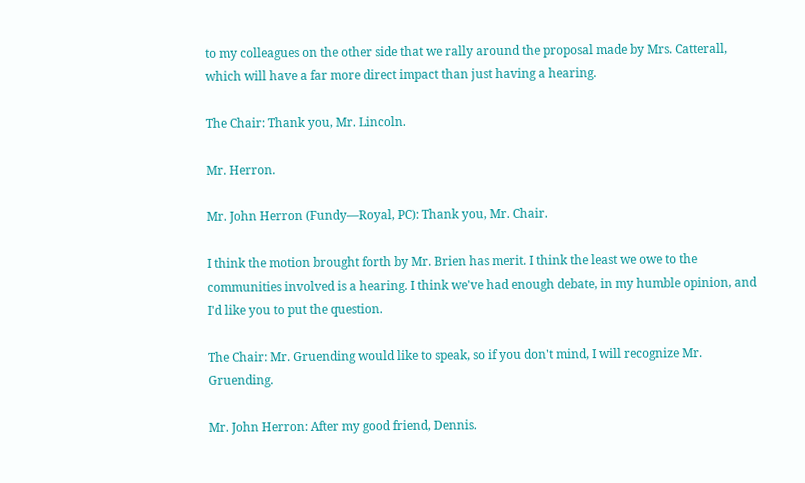to my colleagues on the other side that we rally around the proposal made by Mrs. Catterall, which will have a far more direct impact than just having a hearing.

The Chair: Thank you, Mr. Lincoln.

Mr. Herron.

Mr. John Herron (Fundy—Royal, PC): Thank you, Mr. Chair.

I think the motion brought forth by Mr. Brien has merit. I think the least we owe to the communities involved is a hearing. I think we've had enough debate, in my humble opinion, and I'd like you to put the question.

The Chair: Mr. Gruending would like to speak, so if you don't mind, I will recognize Mr. Gruending.

Mr. John Herron: After my good friend, Dennis.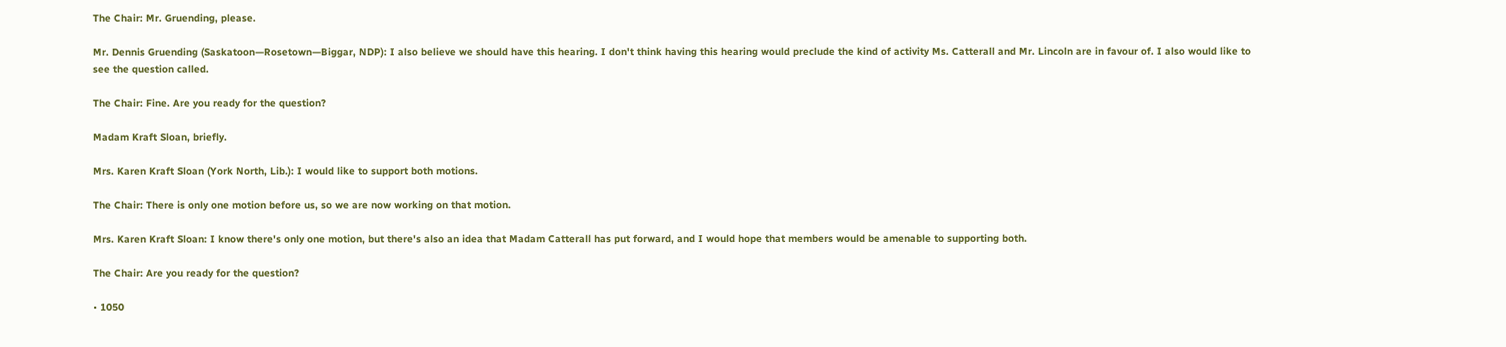The Chair: Mr. Gruending, please.

Mr. Dennis Gruending (Saskatoon—Rosetown—Biggar, NDP): I also believe we should have this hearing. I don't think having this hearing would preclude the kind of activity Ms. Catterall and Mr. Lincoln are in favour of. I also would like to see the question called.

The Chair: Fine. Are you ready for the question?

Madam Kraft Sloan, briefly.

Mrs. Karen Kraft Sloan (York North, Lib.): I would like to support both motions.

The Chair: There is only one motion before us, so we are now working on that motion.

Mrs. Karen Kraft Sloan: I know there's only one motion, but there's also an idea that Madam Catterall has put forward, and I would hope that members would be amenable to supporting both.

The Chair: Are you ready for the question?

• 1050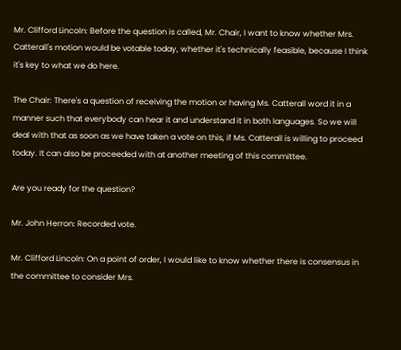Mr. Clifford Lincoln: Before the question is called, Mr. Chair, I want to know whether Mrs. Catterall's motion would be votable today, whether it's technically feasible, because I think it's key to what we do here.

The Chair: There's a question of receiving the motion or having Ms. Catterall word it in a manner such that everybody can hear it and understand it in both languages. So we will deal with that as soon as we have taken a vote on this, if Ms. Catterall is willing to proceed today. It can also be proceeded with at another meeting of this committee.

Are you ready for the question?

Mr. John Herron: Recorded vote.

Mr. Clifford Lincoln: On a point of order, I would like to know whether there is consensus in the committee to consider Mrs.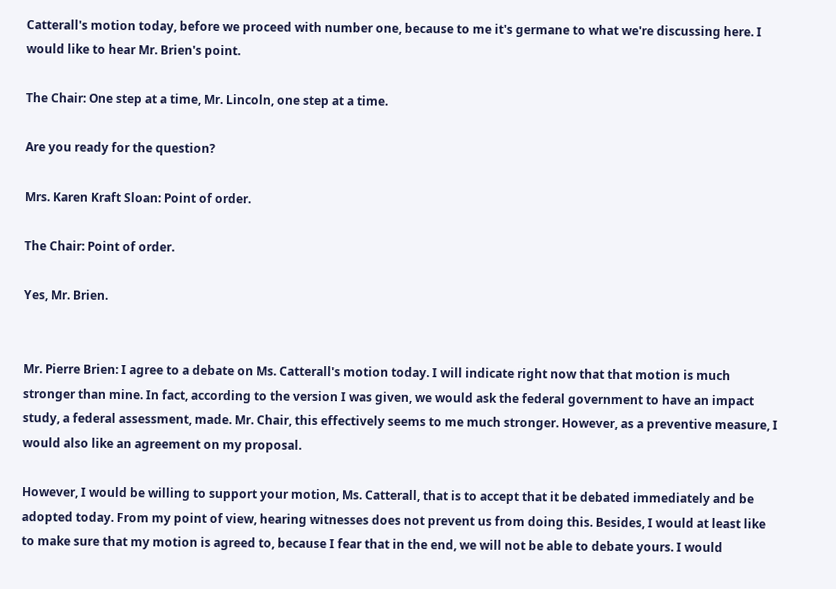Catterall's motion today, before we proceed with number one, because to me it's germane to what we're discussing here. I would like to hear Mr. Brien's point.

The Chair: One step at a time, Mr. Lincoln, one step at a time.

Are you ready for the question?

Mrs. Karen Kraft Sloan: Point of order.

The Chair: Point of order.

Yes, Mr. Brien.


Mr. Pierre Brien: I agree to a debate on Ms. Catterall's motion today. I will indicate right now that that motion is much stronger than mine. In fact, according to the version I was given, we would ask the federal government to have an impact study, a federal assessment, made. Mr. Chair, this effectively seems to me much stronger. However, as a preventive measure, I would also like an agreement on my proposal.

However, I would be willing to support your motion, Ms. Catterall, that is to accept that it be debated immediately and be adopted today. From my point of view, hearing witnesses does not prevent us from doing this. Besides, I would at least like to make sure that my motion is agreed to, because I fear that in the end, we will not be able to debate yours. I would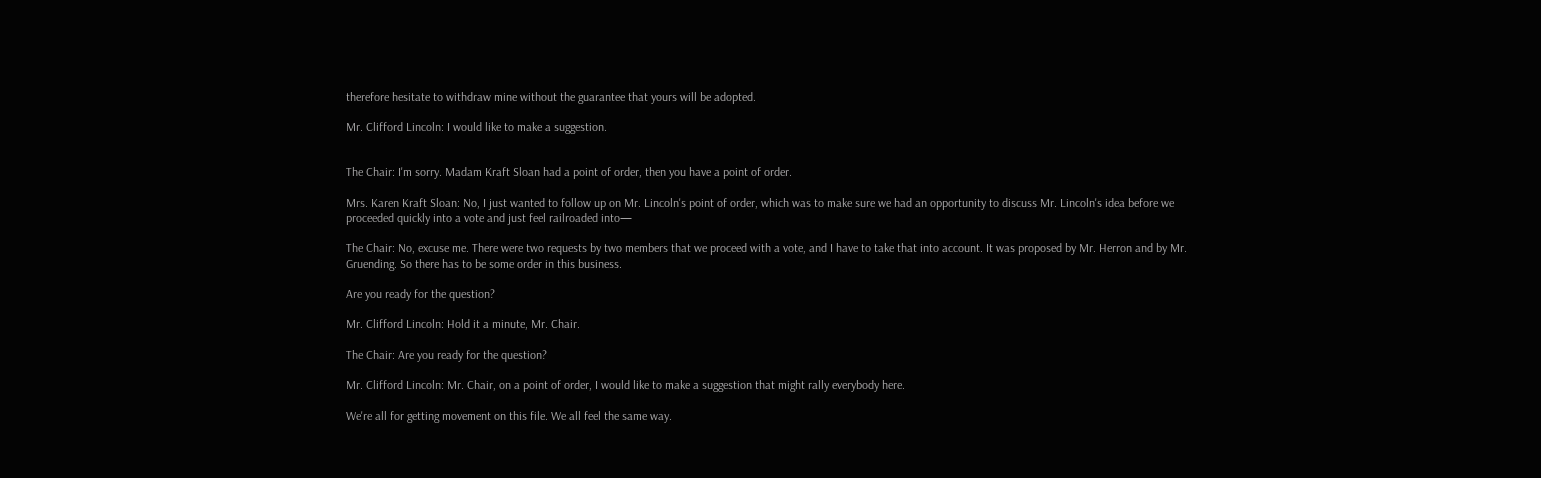therefore hesitate to withdraw mine without the guarantee that yours will be adopted.

Mr. Clifford Lincoln: I would like to make a suggestion.


The Chair: I'm sorry. Madam Kraft Sloan had a point of order, then you have a point of order.

Mrs. Karen Kraft Sloan: No, I just wanted to follow up on Mr. Lincoln's point of order, which was to make sure we had an opportunity to discuss Mr. Lincoln's idea before we proceeded quickly into a vote and just feel railroaded into—

The Chair: No, excuse me. There were two requests by two members that we proceed with a vote, and I have to take that into account. It was proposed by Mr. Herron and by Mr. Gruending. So there has to be some order in this business.

Are you ready for the question?

Mr. Clifford Lincoln: Hold it a minute, Mr. Chair.

The Chair: Are you ready for the question?

Mr. Clifford Lincoln: Mr. Chair, on a point of order, I would like to make a suggestion that might rally everybody here.

We're all for getting movement on this file. We all feel the same way.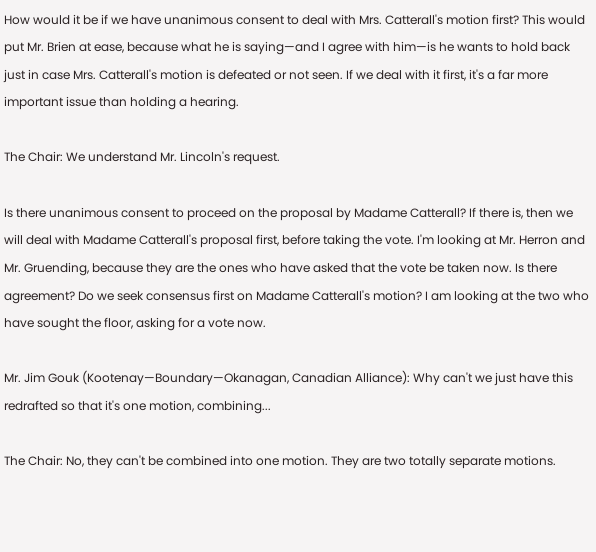How would it be if we have unanimous consent to deal with Mrs. Catterall's motion first? This would put Mr. Brien at ease, because what he is saying—and I agree with him—is he wants to hold back just in case Mrs. Catterall's motion is defeated or not seen. If we deal with it first, it's a far more important issue than holding a hearing.

The Chair: We understand Mr. Lincoln's request.

Is there unanimous consent to proceed on the proposal by Madame Catterall? If there is, then we will deal with Madame Catterall's proposal first, before taking the vote. I'm looking at Mr. Herron and Mr. Gruending, because they are the ones who have asked that the vote be taken now. Is there agreement? Do we seek consensus first on Madame Catterall's motion? I am looking at the two who have sought the floor, asking for a vote now.

Mr. Jim Gouk (Kootenay—Boundary—Okanagan, Canadian Alliance): Why can't we just have this redrafted so that it's one motion, combining...

The Chair: No, they can't be combined into one motion. They are two totally separate motions.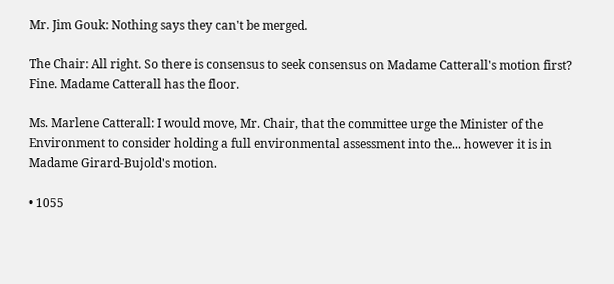Mr. Jim Gouk: Nothing says they can't be merged.

The Chair: All right. So there is consensus to seek consensus on Madame Catterall's motion first? Fine. Madame Catterall has the floor.

Ms. Marlene Catterall: I would move, Mr. Chair, that the committee urge the Minister of the Environment to consider holding a full environmental assessment into the... however it is in Madame Girard-Bujold's motion.

• 1055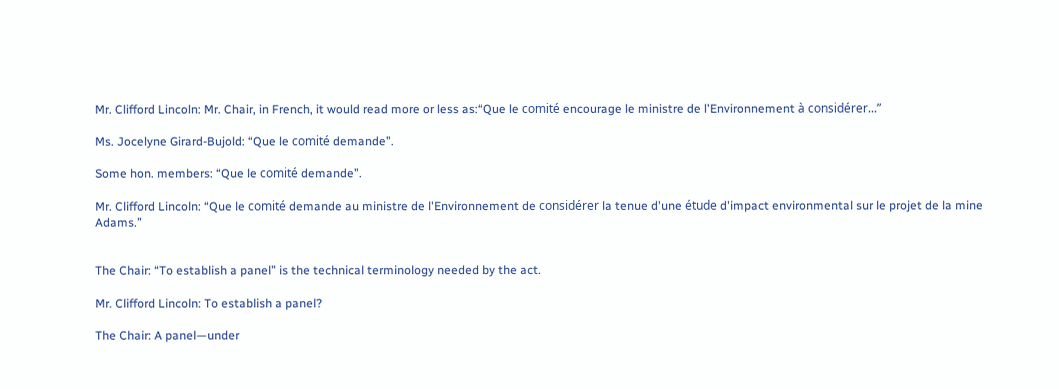Mr. Clifford Lincoln: Mr. Chair, in French, it would read more or less as:“Que le comité encourage le ministre de l'Environnement à considérer...”

Ms. Jocelyne Girard-Bujold: “Que le comité demande”.

Some hon. members: “Que le comité demande”.

Mr. Clifford Lincoln: “Que le comité demande au ministre de l'Environnement de considérer la tenue d'une étude d'impact environmental sur le projet de la mine Adams.”


The Chair: “To establish a panel” is the technical terminology needed by the act.

Mr. Clifford Lincoln: To establish a panel?

The Chair: A panel—under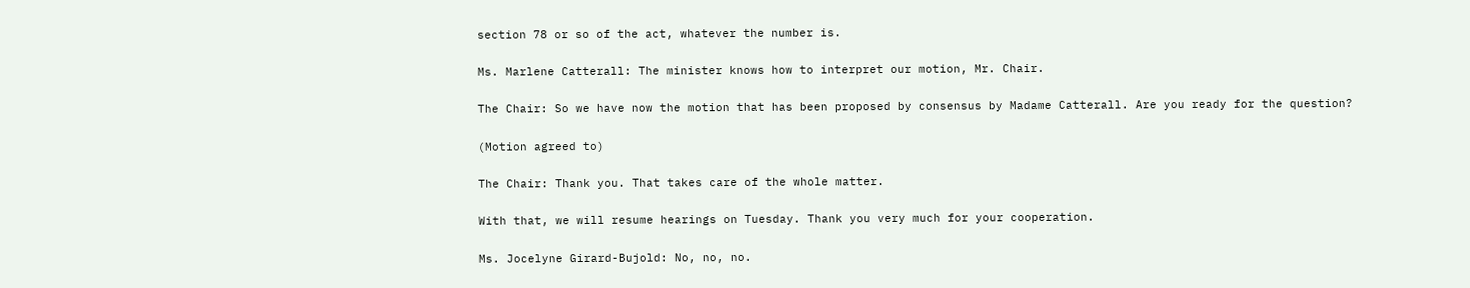section 78 or so of the act, whatever the number is.

Ms. Marlene Catterall: The minister knows how to interpret our motion, Mr. Chair.

The Chair: So we have now the motion that has been proposed by consensus by Madame Catterall. Are you ready for the question?

(Motion agreed to)

The Chair: Thank you. That takes care of the whole matter.

With that, we will resume hearings on Tuesday. Thank you very much for your cooperation.

Ms. Jocelyne Girard-Bujold: No, no, no.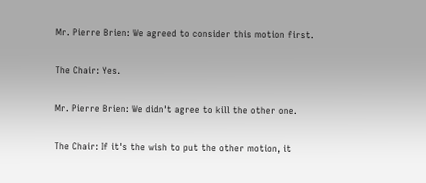Mr. Pierre Brien: We agreed to consider this motion first.

The Chair: Yes.

Mr. Pierre Brien: We didn't agree to kill the other one.

The Chair: If it's the wish to put the other motion, it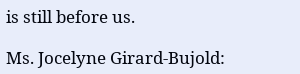is still before us.

Ms. Jocelyne Girard-Bujold: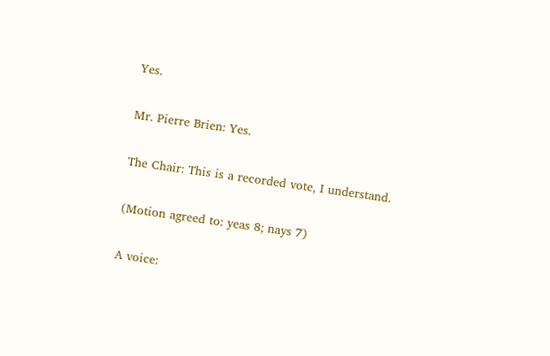Yes.

Mr. Pierre Brien: Yes.

The Chair: This is a recorded vote, I understand.

(Motion agreed to: yeas 8; nays 7)

A voice: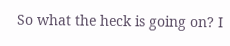So what the heck is going on? I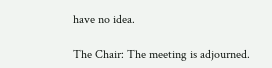have no idea.

The Chair: The meeting is adjourned.